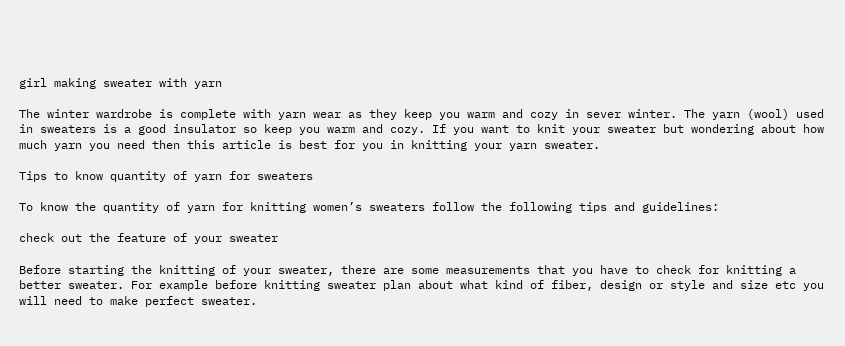girl making sweater with yarn

The winter wardrobe is complete with yarn wear as they keep you warm and cozy in sever winter. The yarn (wool) used in sweaters is a good insulator so keep you warm and cozy. If you want to knit your sweater but wondering about how much yarn you need then this article is best for you in knitting your yarn sweater.

Tips to know quantity of yarn for sweaters

To know the quantity of yarn for knitting women’s sweaters follow the following tips and guidelines:

check out the feature of your sweater

Before starting the knitting of your sweater, there are some measurements that you have to check for knitting a better sweater. For example before knitting sweater plan about what kind of fiber, design or style and size etc you will need to make perfect sweater.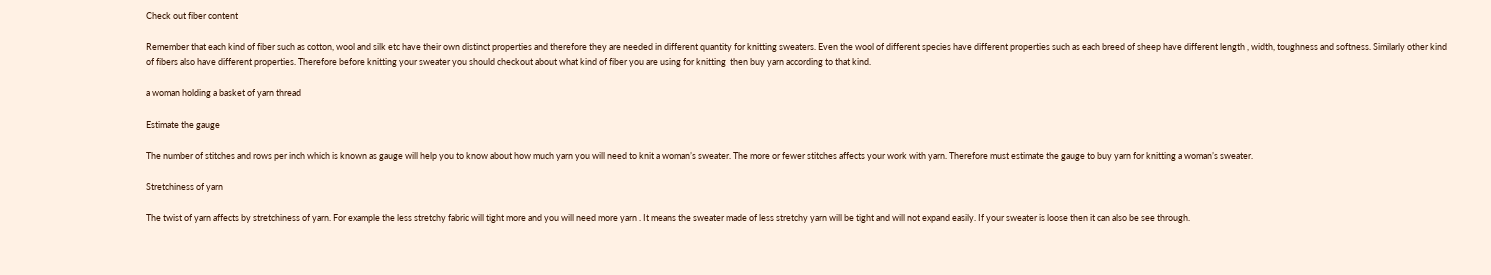Check out fiber content

Remember that each kind of fiber such as cotton, wool and silk etc have their own distinct properties and therefore they are needed in different quantity for knitting sweaters. Even the wool of different species have different properties such as each breed of sheep have different length , width, toughness and softness. Similarly other kind of fibers also have different properties. Therefore before knitting your sweater you should checkout about what kind of fiber you are using for knitting  then buy yarn according to that kind.

a woman holding a basket of yarn thread

Estimate the gauge

The number of stitches and rows per inch which is known as gauge will help you to know about how much yarn you will need to knit a woman’s sweater. The more or fewer stitches affects your work with yarn. Therefore must estimate the gauge to buy yarn for knitting a woman’s sweater.

Stretchiness of yarn

The twist of yarn affects by stretchiness of yarn. For example the less stretchy fabric will tight more and you will need more yarn . It means the sweater made of less stretchy yarn will be tight and will not expand easily. If your sweater is loose then it can also be see through.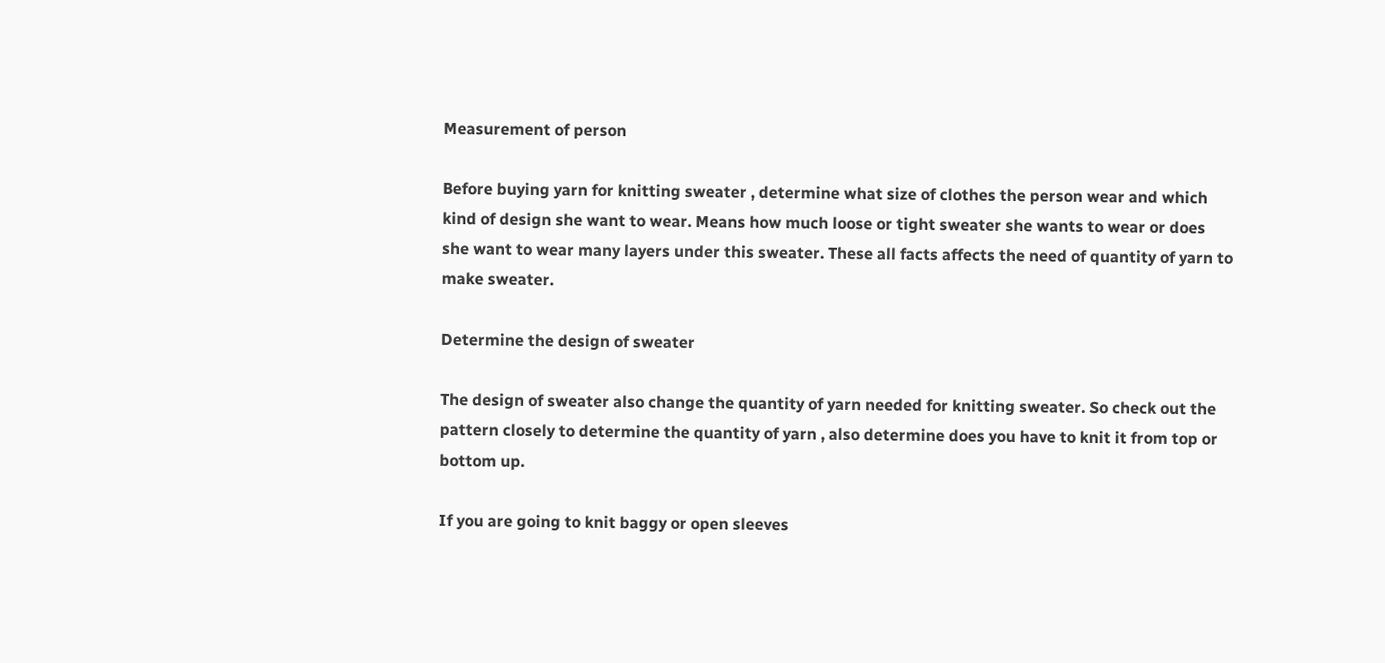Measurement of person

Before buying yarn for knitting sweater , determine what size of clothes the person wear and which kind of design she want to wear. Means how much loose or tight sweater she wants to wear or does she want to wear many layers under this sweater. These all facts affects the need of quantity of yarn to make sweater.

Determine the design of sweater

The design of sweater also change the quantity of yarn needed for knitting sweater. So check out the pattern closely to determine the quantity of yarn , also determine does you have to knit it from top or bottom up.

If you are going to knit baggy or open sleeves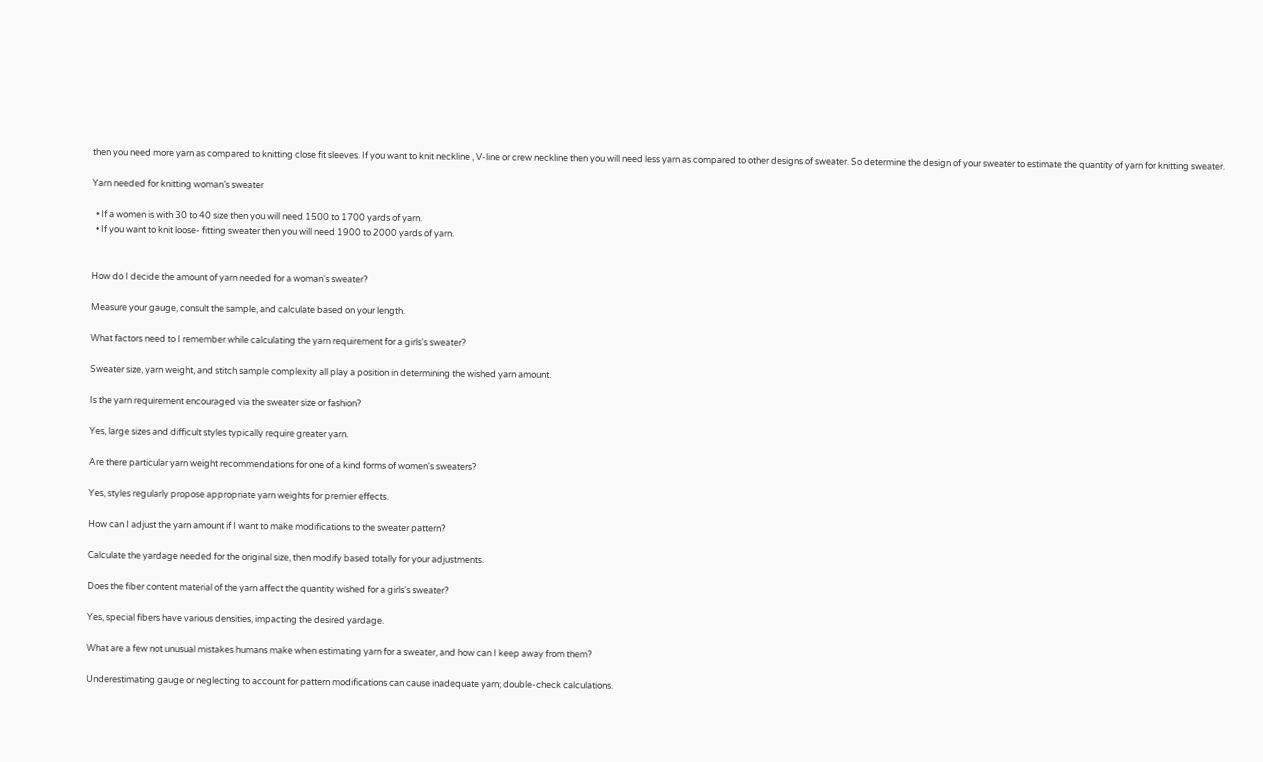then you need more yarn as compared to knitting close fit sleeves. If you want to knit neckline , V-line or crew neckline then you will need less yarn as compared to other designs of sweater. So determine the design of your sweater to estimate the quantity of yarn for knitting sweater.

Yarn needed for knitting woman’s sweater

  • If a women is with 30 to 40 size then you will need 1500 to 1700 yards of yarn.
  • If you want to knit loose- fitting sweater then you will need 1900 to 2000 yards of yarn.


How do I decide the amount of yarn needed for a woman's sweater?

Measure your gauge, consult the sample, and calculate based on your length.

What factors need to I remember while calculating the yarn requirement for a girls's sweater?

Sweater size, yarn weight, and stitch sample complexity all play a position in determining the wished yarn amount.

Is the yarn requirement encouraged via the sweater size or fashion?

Yes, large sizes and difficult styles typically require greater yarn.

Are there particular yarn weight recommendations for one of a kind forms of women's sweaters?

Yes, styles regularly propose appropriate yarn weights for premier effects.

How can I adjust the yarn amount if I want to make modifications to the sweater pattern?

Calculate the yardage needed for the original size, then modify based totally for your adjustments.

Does the fiber content material of the yarn affect the quantity wished for a girls's sweater?

Yes, special fibers have various densities, impacting the desired yardage.

What are a few not unusual mistakes humans make when estimating yarn for a sweater, and how can I keep away from them?

Underestimating gauge or neglecting to account for pattern modifications can cause inadequate yarn; double-check calculations.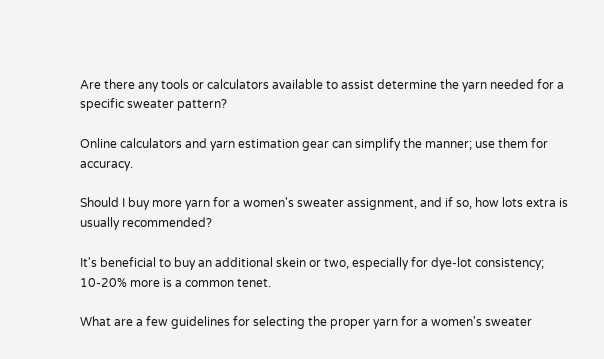Are there any tools or calculators available to assist determine the yarn needed for a specific sweater pattern?

Online calculators and yarn estimation gear can simplify the manner; use them for accuracy.

Should I buy more yarn for a women's sweater assignment, and if so, how lots extra is usually recommended?

It's beneficial to buy an additional skein or two, especially for dye-lot consistency; 10-20% more is a common tenet.

What are a few guidelines for selecting the proper yarn for a women's sweater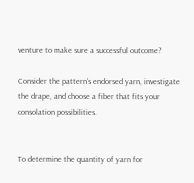venture to make sure a successful outcome?

Consider the pattern's endorsed yarn, investigate the drape, and choose a fiber that fits your consolation possibilities.


To determine the quantity of yarn for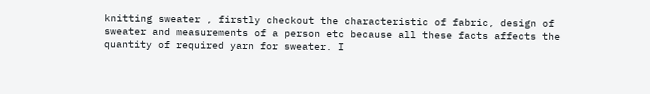knitting sweater , firstly checkout the characteristic of fabric, design of sweater and measurements of a person etc because all these facts affects the quantity of required yarn for sweater. I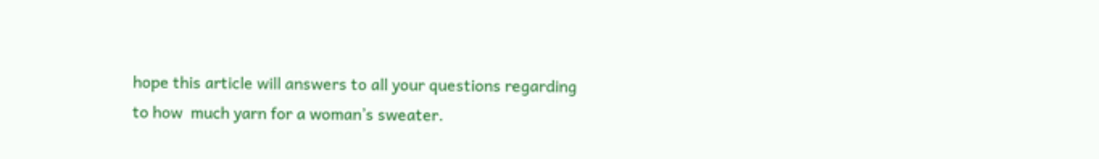hope this article will answers to all your questions regarding to how  much yarn for a woman’s sweater.